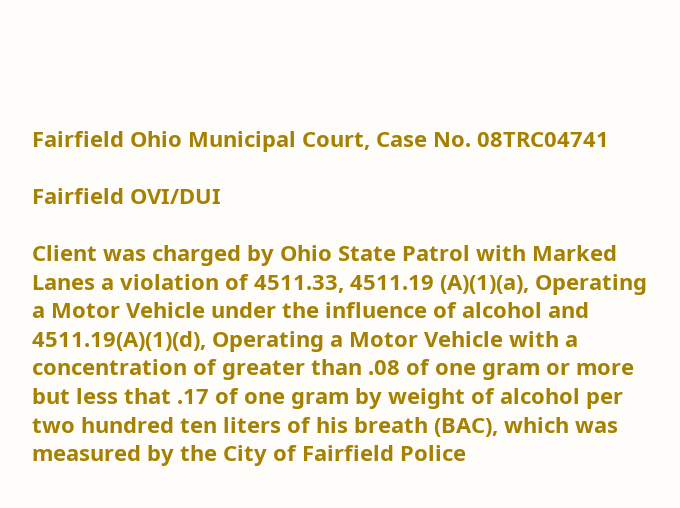Fairfield Ohio Municipal Court, Case No. 08TRC04741

Fairfield OVI/DUI

Client was charged by Ohio State Patrol with Marked Lanes a violation of 4511.33, 4511.19 (A)(1)(a), Operating a Motor Vehicle under the influence of alcohol and 4511.19(A)(1)(d), Operating a Motor Vehicle with a concentration of greater than .08 of one gram or more but less that .17 of one gram by weight of alcohol per two hundred ten liters of his breath (BAC), which was measured by the City of Fairfield Police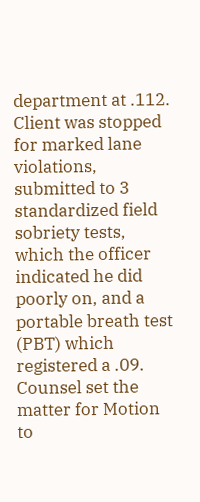department at .112. Client was stopped for marked lane violations, submitted to 3 standardized field sobriety tests, which the officer indicated he did poorly on, and a portable breath test (PBT) which registered a .09.   Counsel set the matter for Motion to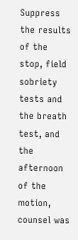Suppress the results of the stop, field sobriety tests and the breath test, and the afternoon of the motion, counsel was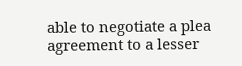able to negotiate a plea agreement to a lesser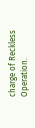charge of Reckless Operation.